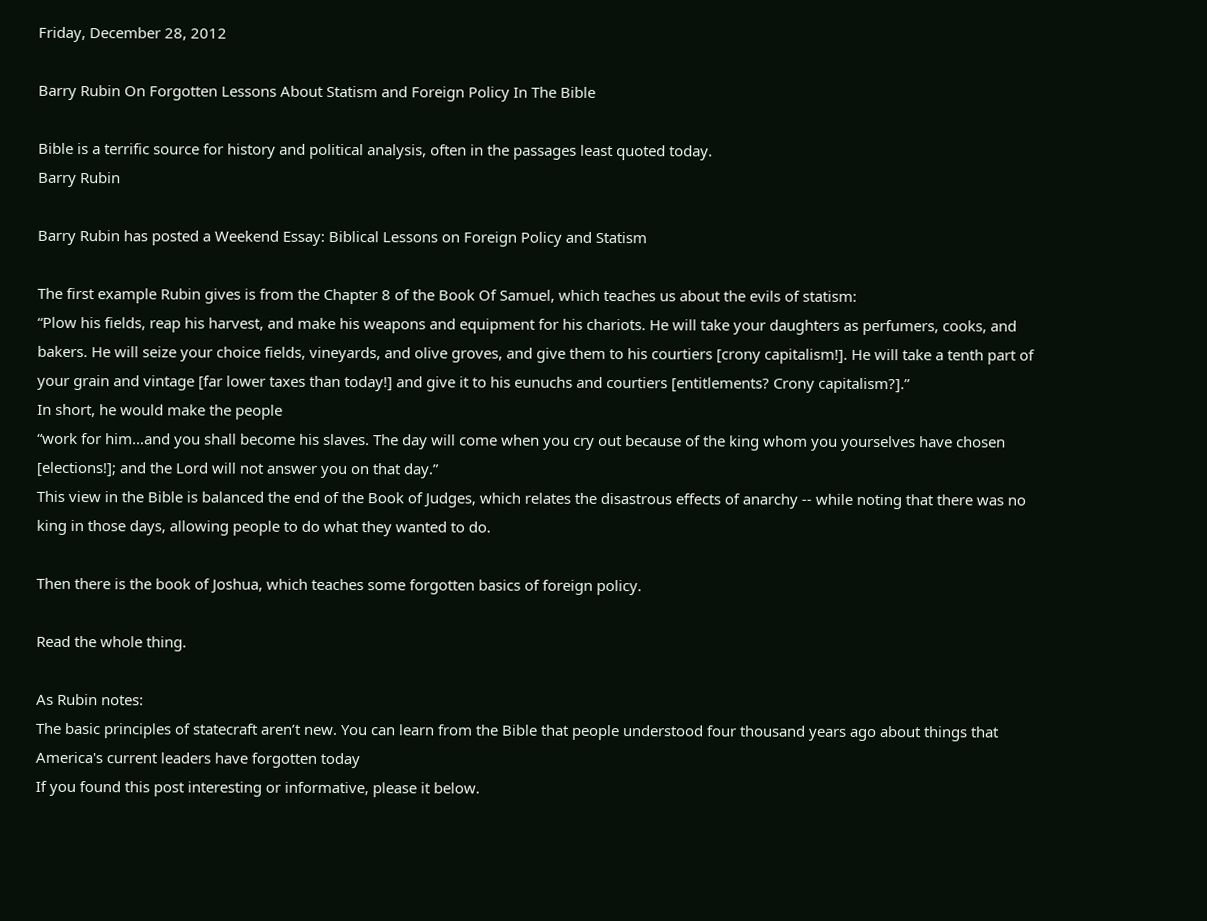Friday, December 28, 2012

Barry Rubin On Forgotten Lessons About Statism and Foreign Policy In The Bible

Bible is a terrific source for history and political analysis, often in the passages least quoted today.
Barry Rubin

Barry Rubin has posted a Weekend Essay: Biblical Lessons on Foreign Policy and Statism

The first example Rubin gives is from the Chapter 8 of the Book Of Samuel, which teaches us about the evils of statism:
“Plow his fields, reap his harvest, and make his weapons and equipment for his chariots. He will take your daughters as perfumers, cooks, and bakers. He will seize your choice fields, vineyards, and olive groves, and give them to his courtiers [crony capitalism!]. He will take a tenth part of your grain and vintage [far lower taxes than today!] and give it to his eunuchs and courtiers [entitlements? Crony capitalism?].”
In short, he would make the people
“work for him…and you shall become his slaves. The day will come when you cry out because of the king whom you yourselves have chosen [elections!]; and the Lord will not answer you on that day.”
This view in the Bible is balanced the end of the Book of Judges, which relates the disastrous effects of anarchy -- while noting that there was no king in those days, allowing people to do what they wanted to do.

Then there is the book of Joshua, which teaches some forgotten basics of foreign policy.

Read the whole thing.

As Rubin notes:
The basic principles of statecraft aren’t new. You can learn from the Bible that people understood four thousand years ago about things that America's current leaders have forgotten today
If you found this post interesting or informative, please it below.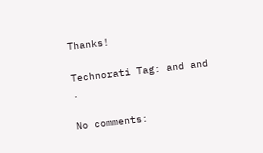Thanks!

Technorati Tag: and and .

No comments: